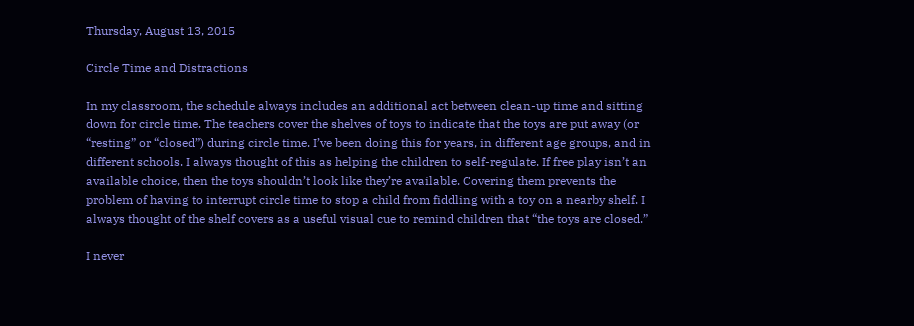Thursday, August 13, 2015

Circle Time and Distractions

In my classroom, the schedule always includes an additional act between clean-up time and sitting down for circle time. The teachers cover the shelves of toys to indicate that the toys are put away (or “resting” or “closed”) during circle time. I’ve been doing this for years, in different age groups, and in different schools. I always thought of this as helping the children to self-regulate. If free play isn’t an available choice, then the toys shouldn’t look like they’re available. Covering them prevents the problem of having to interrupt circle time to stop a child from fiddling with a toy on a nearby shelf. I always thought of the shelf covers as a useful visual cue to remind children that “the toys are closed.”

I never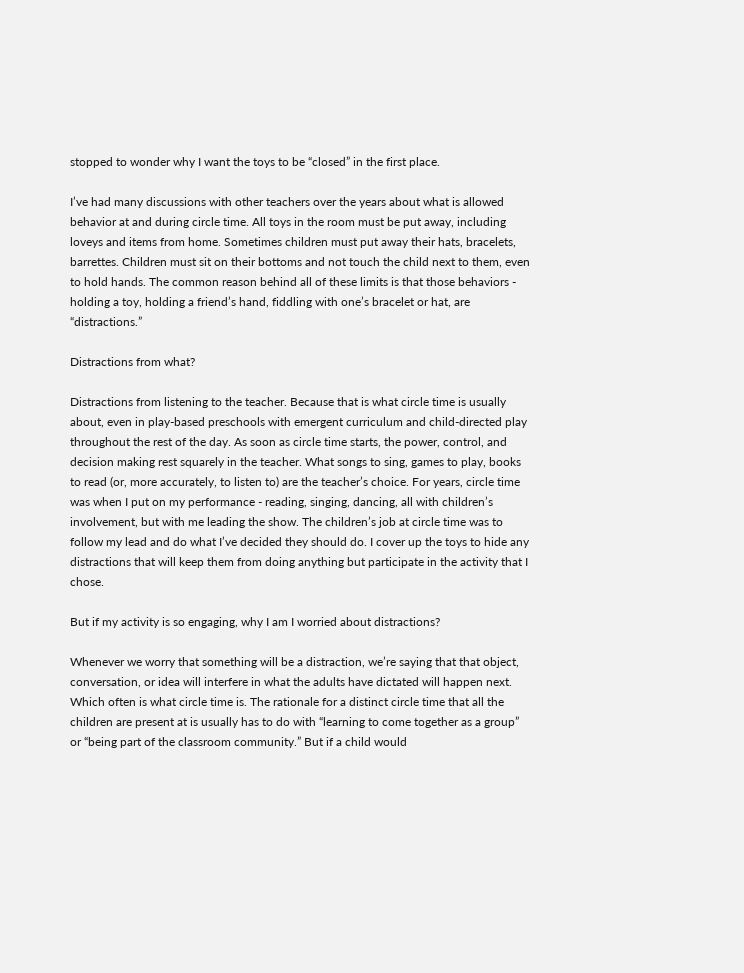stopped to wonder why I want the toys to be “closed” in the first place.

I’ve had many discussions with other teachers over the years about what is allowed behavior at and during circle time. All toys in the room must be put away, including loveys and items from home. Sometimes children must put away their hats, bracelets, barrettes. Children must sit on their bottoms and not touch the child next to them, even to hold hands. The common reason behind all of these limits is that those behaviors - holding a toy, holding a friend’s hand, fiddling with one’s bracelet or hat, are “distractions.”

Distractions from what?

Distractions from listening to the teacher. Because that is what circle time is usually about, even in play-based preschools with emergent curriculum and child-directed play throughout the rest of the day. As soon as circle time starts, the power, control, and decision making rest squarely in the teacher. What songs to sing, games to play, books to read (or, more accurately, to listen to) are the teacher’s choice. For years, circle time was when I put on my performance - reading, singing, dancing, all with children’s involvement, but with me leading the show. The children’s job at circle time was to follow my lead and do what I’ve decided they should do. I cover up the toys to hide any distractions that will keep them from doing anything but participate in the activity that I chose.

But if my activity is so engaging, why I am I worried about distractions?

Whenever we worry that something will be a distraction, we’re saying that that object, conversation, or idea will interfere in what the adults have dictated will happen next. Which often is what circle time is. The rationale for a distinct circle time that all the children are present at is usually has to do with “learning to come together as a group” or “being part of the classroom community.” But if a child would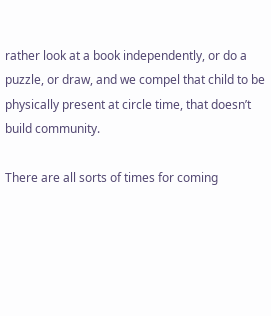rather look at a book independently, or do a puzzle, or draw, and we compel that child to be physically present at circle time, that doesn’t build community.

There are all sorts of times for coming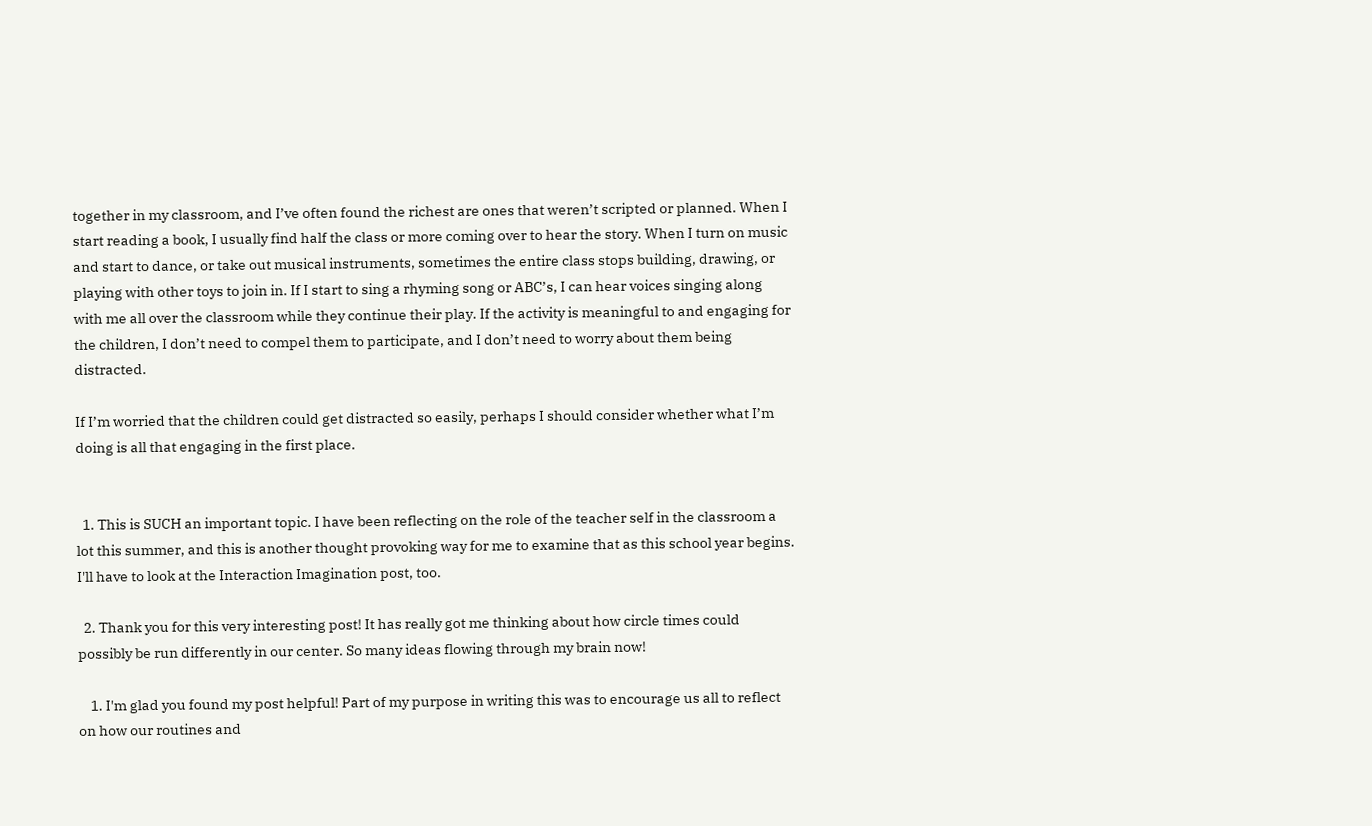together in my classroom, and I’ve often found the richest are ones that weren’t scripted or planned. When I start reading a book, I usually find half the class or more coming over to hear the story. When I turn on music and start to dance, or take out musical instruments, sometimes the entire class stops building, drawing, or playing with other toys to join in. If I start to sing a rhyming song or ABC’s, I can hear voices singing along with me all over the classroom while they continue their play. If the activity is meaningful to and engaging for the children, I don’t need to compel them to participate, and I don’t need to worry about them being distracted.

If I’m worried that the children could get distracted so easily, perhaps I should consider whether what I’m doing is all that engaging in the first place.


  1. This is SUCH an important topic. I have been reflecting on the role of the teacher self in the classroom a lot this summer, and this is another thought provoking way for me to examine that as this school year begins. I'll have to look at the Interaction Imagination post, too.

  2. Thank you for this very interesting post! It has really got me thinking about how circle times could possibly be run differently in our center. So many ideas flowing through my brain now!

    1. I'm glad you found my post helpful! Part of my purpose in writing this was to encourage us all to reflect on how our routines and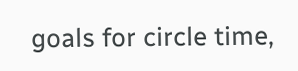goals for circle time,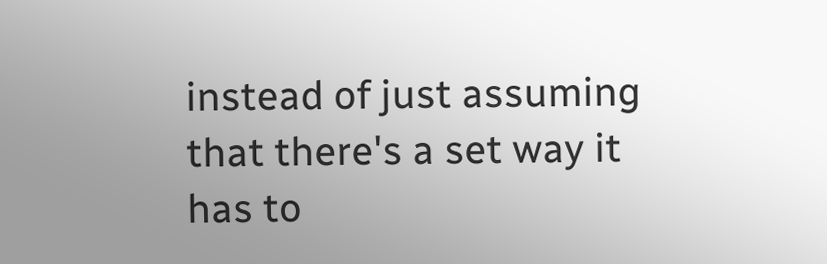instead of just assuming that there's a set way it has to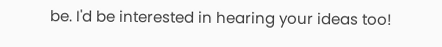be. I'd be interested in hearing your ideas too!